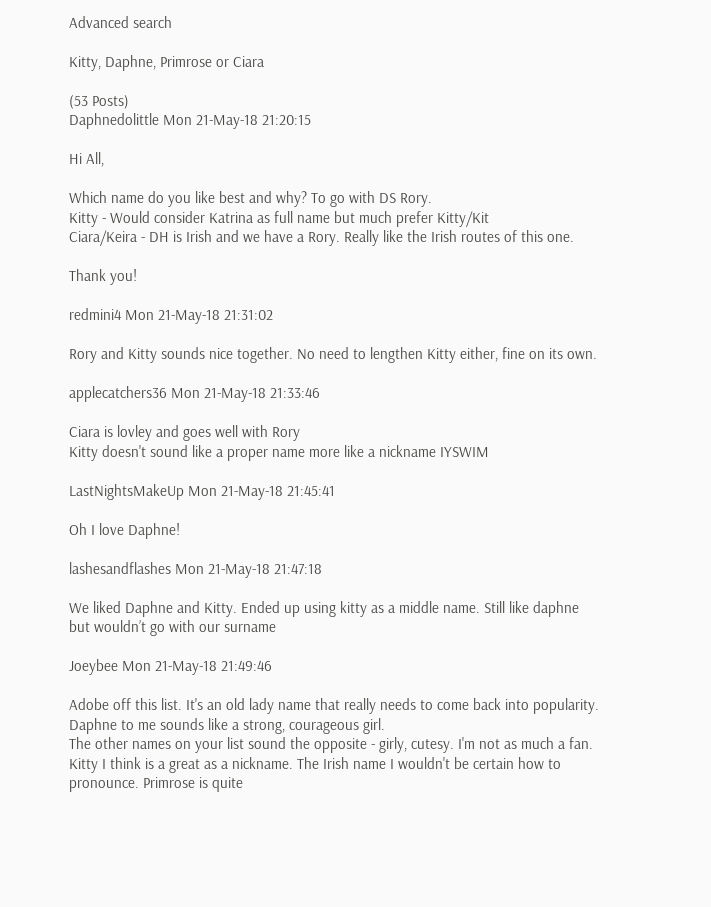Advanced search

Kitty, Daphne, Primrose or Ciara

(53 Posts)
Daphnedolittle Mon 21-May-18 21:20:15

Hi All,

Which name do you like best and why? To go with DS Rory.
Kitty - Would consider Katrina as full name but much prefer Kitty/Kit
Ciara/Keira - DH is Irish and we have a Rory. Really like the Irish routes of this one.

Thank you!

redmini4 Mon 21-May-18 21:31:02

Rory and Kitty sounds nice together. No need to lengthen Kitty either, fine on its own.

applecatchers36 Mon 21-May-18 21:33:46

Ciara is lovley and goes well with Rory
Kitty doesn't sound like a proper name more like a nickname IYSWIM

LastNightsMakeUp Mon 21-May-18 21:45:41

Oh I love Daphne!

lashesandflashes Mon 21-May-18 21:47:18

We liked Daphne and Kitty. Ended up using kitty as a middle name. Still like daphne but wouldn’t go with our surname

Joeybee Mon 21-May-18 21:49:46

Adobe off this list. It's an old lady name that really needs to come back into popularity. Daphne to me sounds like a strong, courageous girl.
The other names on your list sound the opposite - girly, cutesy. I'm not as much a fan. Kitty I think is a great as a nickname. The Irish name I wouldn't be certain how to pronounce. Primrose is quite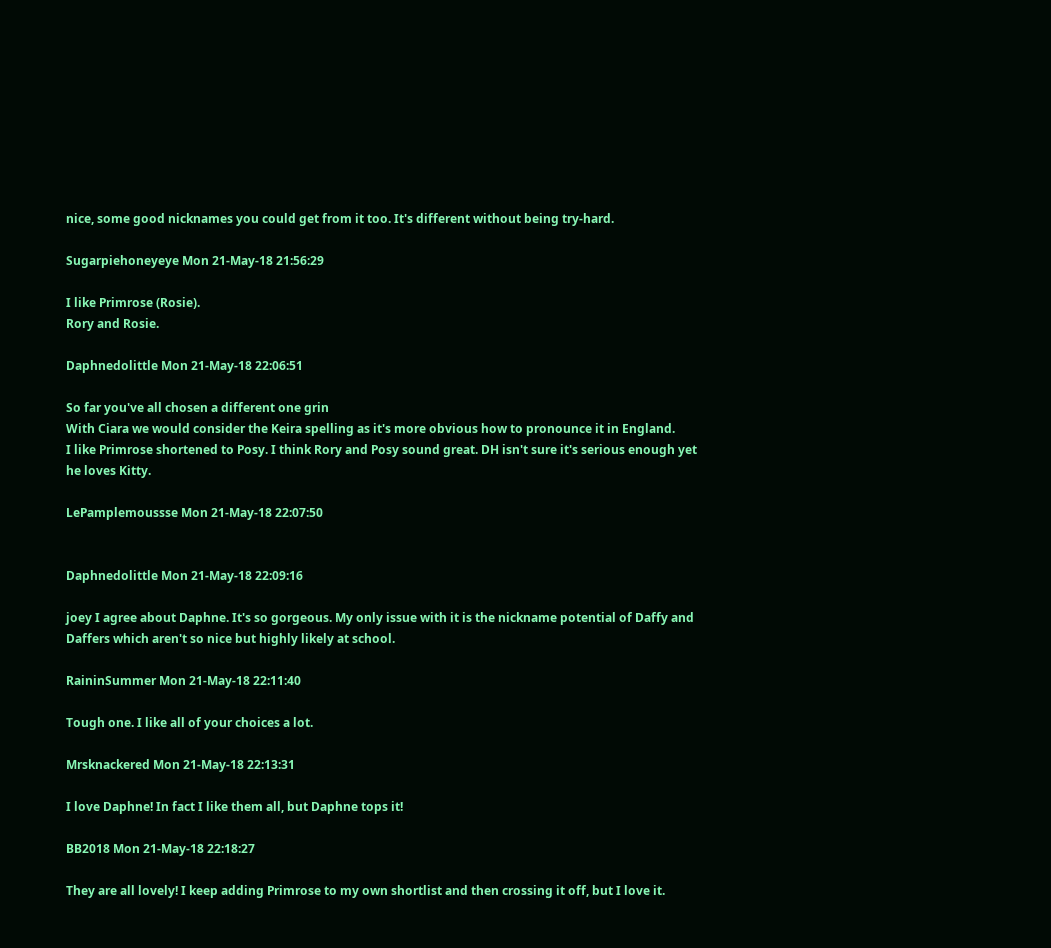nice, some good nicknames you could get from it too. It's different without being try-hard.

Sugarpiehoneyeye Mon 21-May-18 21:56:29

I like Primrose (Rosie).
Rory and Rosie.

Daphnedolittle Mon 21-May-18 22:06:51

So far you've all chosen a different one grin
With Ciara we would consider the Keira spelling as it's more obvious how to pronounce it in England.
I like Primrose shortened to Posy. I think Rory and Posy sound great. DH isn't sure it's serious enough yet he loves Kitty.

LePamplemoussse Mon 21-May-18 22:07:50


Daphnedolittle Mon 21-May-18 22:09:16

joey I agree about Daphne. It's so gorgeous. My only issue with it is the nickname potential of Daffy and Daffers which aren't so nice but highly likely at school.

RaininSummer Mon 21-May-18 22:11:40

Tough one. I like all of your choices a lot.

Mrsknackered Mon 21-May-18 22:13:31

I love Daphne! In fact I like them all, but Daphne tops it!

BB2018 Mon 21-May-18 22:18:27

They are all lovely! I keep adding Primrose to my own shortlist and then crossing it off, but I love it.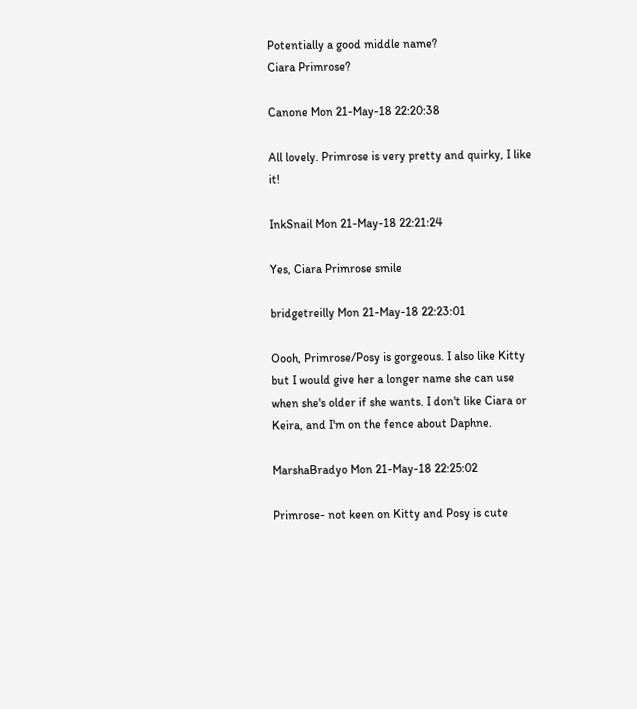Potentially a good middle name?
Ciara Primrose?

Canone Mon 21-May-18 22:20:38

All lovely. Primrose is very pretty and quirky, I like it!

InkSnail Mon 21-May-18 22:21:24

Yes, Ciara Primrose smile

bridgetreilly Mon 21-May-18 22:23:01

Oooh, Primrose/Posy is gorgeous. I also like Kitty but I would give her a longer name she can use when she's older if she wants. I don't like Ciara or Keira, and I'm on the fence about Daphne.

MarshaBradyo Mon 21-May-18 22:25:02

Primrose- not keen on Kitty and Posy is cute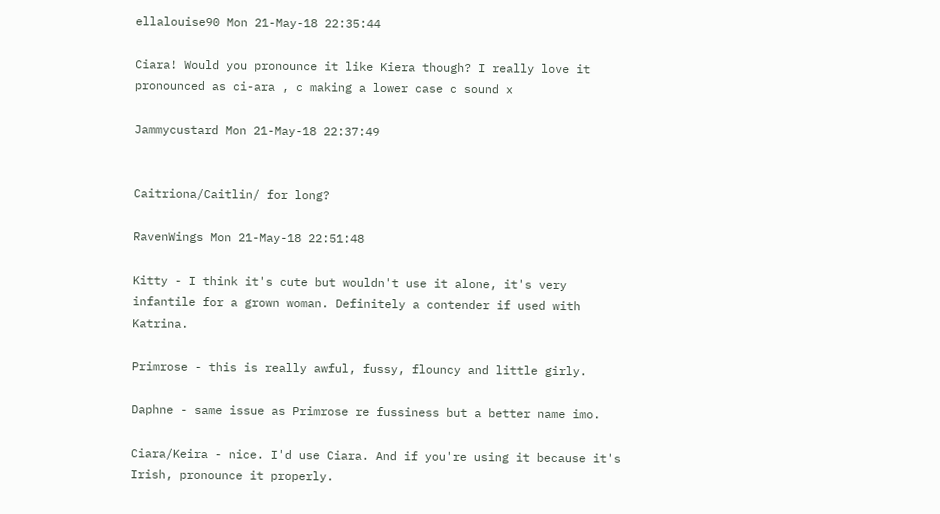ellalouise90 Mon 21-May-18 22:35:44

Ciara! Would you pronounce it like Kiera though? I really love it pronounced as ci-ara , c making a lower case c sound x

Jammycustard Mon 21-May-18 22:37:49


Caitriona/Caitlin/ for long?

RavenWings Mon 21-May-18 22:51:48

Kitty - I think it's cute but wouldn't use it alone, it's very infantile for a grown woman. Definitely a contender if used with Katrina.

Primrose - this is really awful, fussy, flouncy and little girly.

Daphne - same issue as Primrose re fussiness but a better name imo.

Ciara/Keira - nice. I'd use Ciara. And if you're using it because it's Irish, pronounce it properly.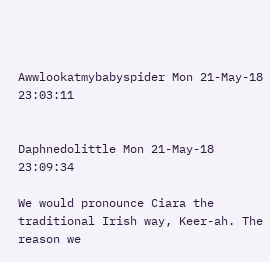Awwlookatmybabyspider Mon 21-May-18 23:03:11


Daphnedolittle Mon 21-May-18 23:09:34

We would pronounce Ciara the traditional Irish way, Keer-ah. The reason we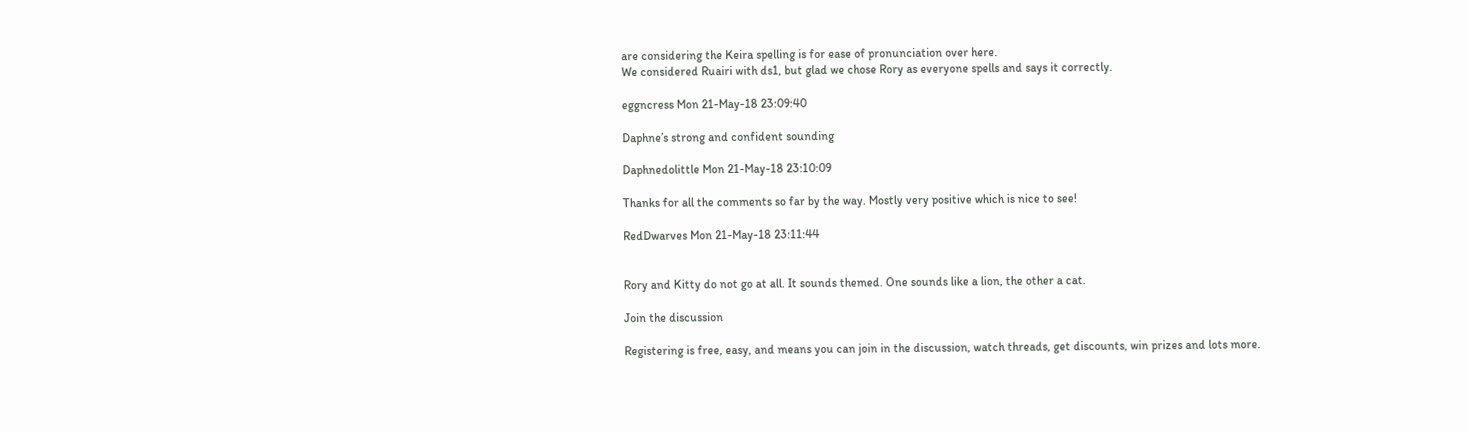are considering the Keira spelling is for ease of pronunciation over here.
We considered Ruairi with ds1, but glad we chose Rory as everyone spells and says it correctly.

eggncress Mon 21-May-18 23:09:40

Daphne’s strong and confident sounding

Daphnedolittle Mon 21-May-18 23:10:09

Thanks for all the comments so far by the way. Mostly very positive which is nice to see!

RedDwarves Mon 21-May-18 23:11:44


Rory and Kitty do not go at all. It sounds themed. One sounds like a lion, the other a cat.

Join the discussion

Registering is free, easy, and means you can join in the discussion, watch threads, get discounts, win prizes and lots more.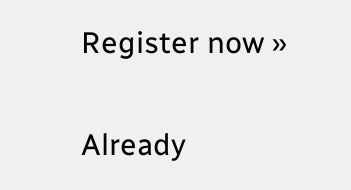Register now »

Already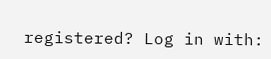registered? Log in with: